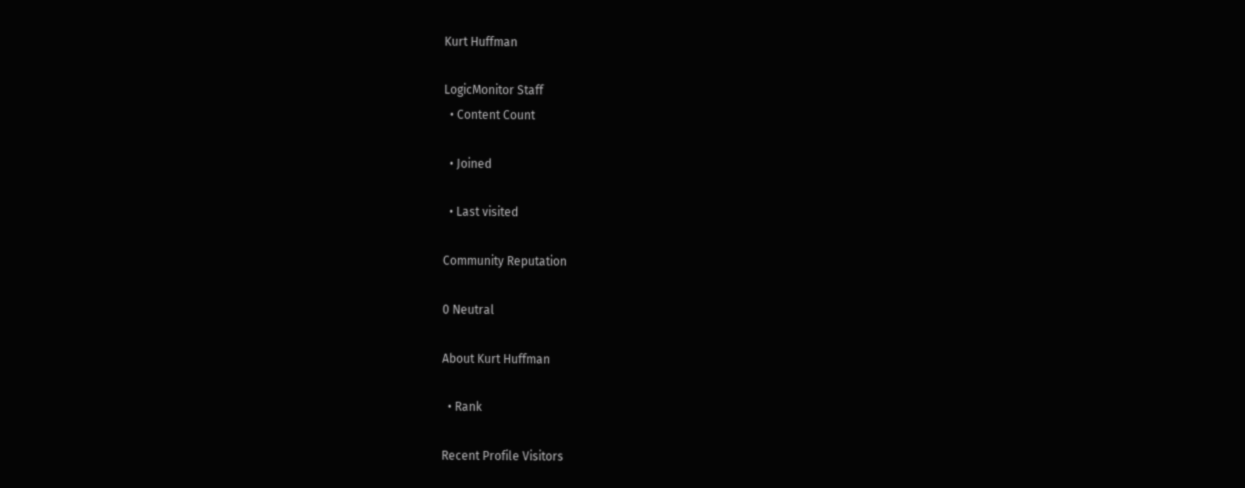Kurt Huffman

LogicMonitor Staff
  • Content Count

  • Joined

  • Last visited

Community Reputation

0 Neutral

About Kurt Huffman

  • Rank

Recent Profile Visitors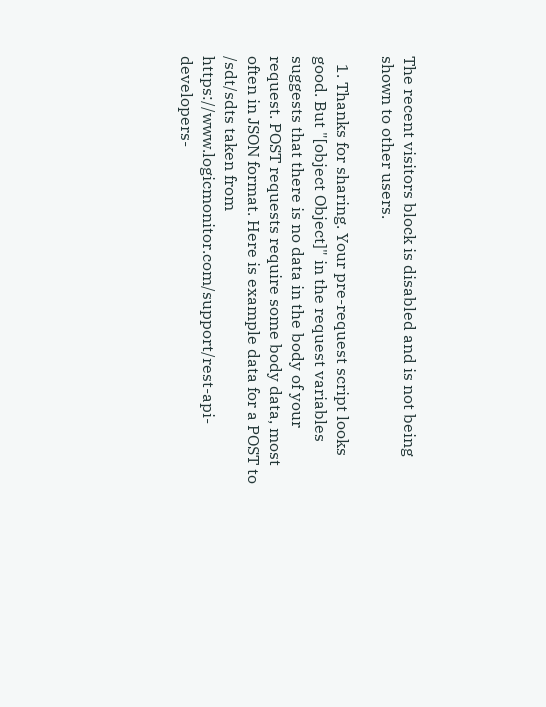The recent visitors block is disabled and is not being shown to other users.

  1. Thanks for sharing. Your pre-request script looks good. But "[object Object]" in the request variables suggests that there is no data in the body of your request. POST requests require some body data, most often in JSON format. Here is example data for a POST to /sdt/sdts taken from https://www.logicmonitor.com/support/rest-api-developers-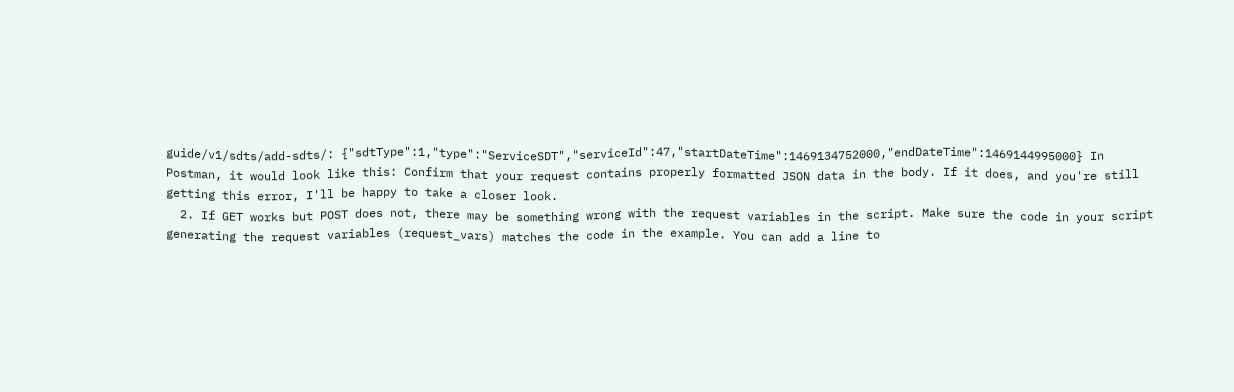guide/v1/sdts/add-sdts/: {"sdtType":1,"type":"ServiceSDT","serviceId":47,"startDateTime":1469134752000,"endDateTime":1469144995000} In Postman, it would look like this: Confirm that your request contains properly formatted JSON data in the body. If it does, and you're still getting this error, I'll be happy to take a closer look.
  2. If GET works but POST does not, there may be something wrong with the request variables in the script. Make sure the code in your script generating the request variables (request_vars) matches the code in the example. You can add a line to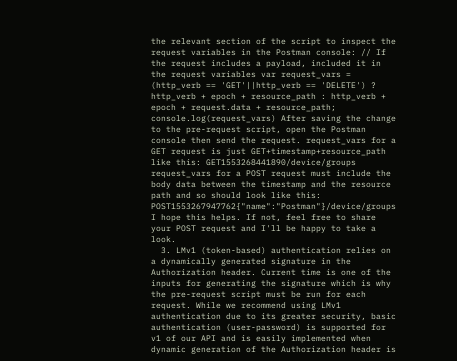the relevant section of the script to inspect the request variables in the Postman console: // If the request includes a payload, included it in the request variables var request_vars = (http_verb == 'GET'||http_verb == 'DELETE') ? http_verb + epoch + resource_path : http_verb + epoch + request.data + resource_path; console.log(request_vars) After saving the change to the pre-request script, open the Postman console then send the request. request_vars for a GET request is just GET+timestamp+resource_path like this: GET1553268441890/device/groups request_vars for a POST request must include the body data between the timestamp and the resource path and so should look like this: POST1553267947762{"name":"Postman"}/device/groups I hope this helps. If not, feel free to share your POST request and I'll be happy to take a look.
  3. LMv1 (token-based) authentication relies on a dynamically generated signature in the Authorization header. Current time is one of the inputs for generating the signature which is why the pre-request script must be run for each request. While we recommend using LMv1 authentication due to its greater security, basic authentication (user-password) is supported for v1 of our API and is easily implemented when dynamic generation of the Authorization header is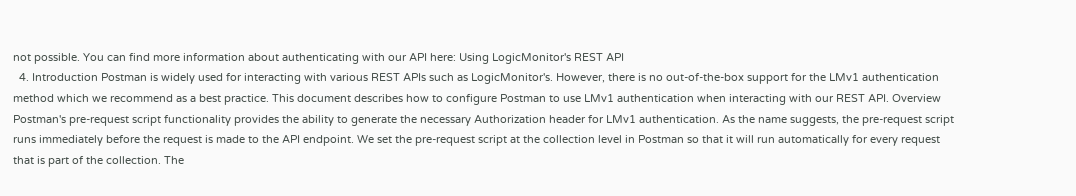not possible. You can find more information about authenticating with our API here: Using LogicMonitor's REST API
  4. Introduction Postman is widely used for interacting with various REST APIs such as LogicMonitor's. However, there is no out-of-the-box support for the LMv1 authentication method which we recommend as a best practice. This document describes how to configure Postman to use LMv1 authentication when interacting with our REST API. Overview Postman's pre-request script functionality provides the ability to generate the necessary Authorization header for LMv1 authentication. As the name suggests, the pre-request script runs immediately before the request is made to the API endpoint. We set the pre-request script at the collection level in Postman so that it will run automatically for every request that is part of the collection. The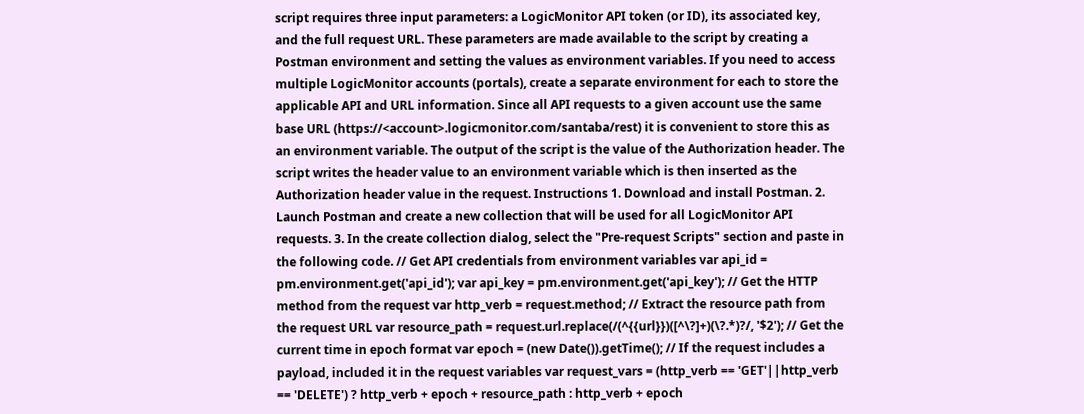script requires three input parameters: a LogicMonitor API token (or ID), its associated key, and the full request URL. These parameters are made available to the script by creating a Postman environment and setting the values as environment variables. If you need to access multiple LogicMonitor accounts (portals), create a separate environment for each to store the applicable API and URL information. Since all API requests to a given account use the same base URL (https://<account>.logicmonitor.com/santaba/rest) it is convenient to store this as an environment variable. The output of the script is the value of the Authorization header. The script writes the header value to an environment variable which is then inserted as the Authorization header value in the request. Instructions 1. Download and install Postman. 2. Launch Postman and create a new collection that will be used for all LogicMonitor API requests. 3. In the create collection dialog, select the "Pre-request Scripts" section and paste in the following code. // Get API credentials from environment variables var api_id = pm.environment.get('api_id'); var api_key = pm.environment.get('api_key'); // Get the HTTP method from the request var http_verb = request.method; // Extract the resource path from the request URL var resource_path = request.url.replace(/(^{{url}})([^\?]+)(\?.*)?/, '$2'); // Get the current time in epoch format var epoch = (new Date()).getTime(); // If the request includes a payload, included it in the request variables var request_vars = (http_verb == 'GET'||http_verb == 'DELETE') ? http_verb + epoch + resource_path : http_verb + epoch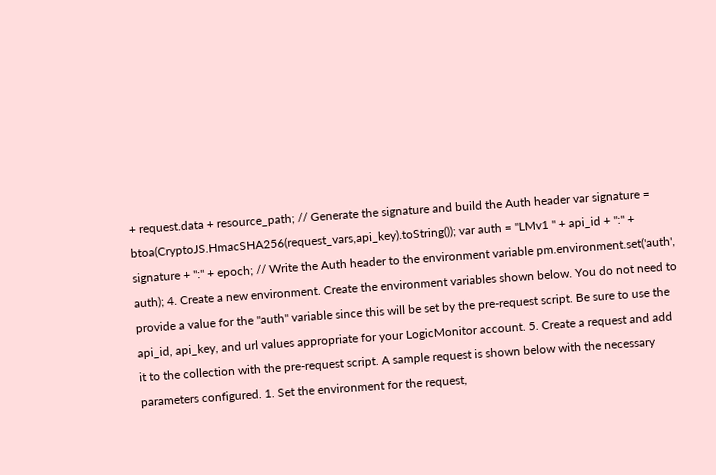+ request.data + resource_path; // Generate the signature and build the Auth header var signature = btoa(CryptoJS.HmacSHA256(request_vars,api_key).toString()); var auth = "LMv1 " + api_id + ":" + signature + ":" + epoch; // Write the Auth header to the environment variable pm.environment.set('auth', auth); 4. Create a new environment. Create the environment variables shown below. You do not need to provide a value for the "auth" variable since this will be set by the pre-request script. Be sure to use the api_id, api_key, and url values appropriate for your LogicMonitor account. 5. Create a request and add it to the collection with the pre-request script. A sample request is shown below with the necessary parameters configured. 1. Set the environment for the request,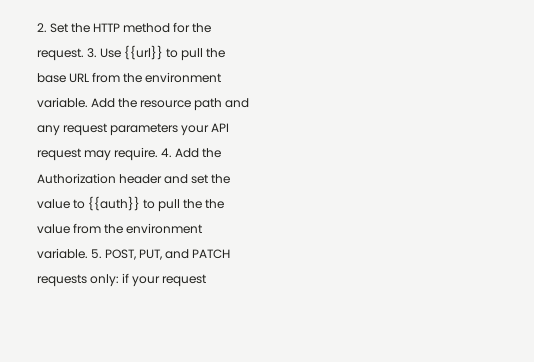2. Set the HTTP method for the request. 3. Use {{url}} to pull the base URL from the environment variable. Add the resource path and any request parameters your API request may require. 4. Add the Authorization header and set the value to {{auth}} to pull the the value from the environment variable. 5. POST, PUT, and PATCH requests only: if your request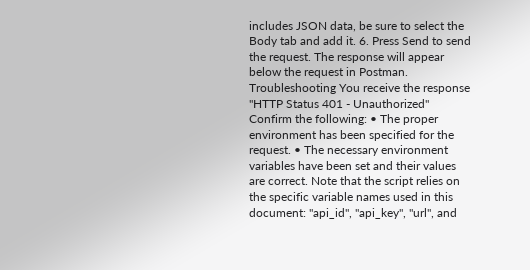includes JSON data, be sure to select the Body tab and add it. 6. Press Send to send the request. The response will appear below the request in Postman. Troubleshooting You receive the response "HTTP Status 401 - Unauthorized" Confirm the following: • The proper environment has been specified for the request. • The necessary environment variables have been set and their values are correct. Note that the script relies on the specific variable names used in this document: "api_id", "api_key", "url", and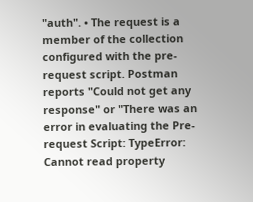"auth". • The request is a member of the collection configured with the pre-request script. Postman reports "Could not get any response" or "There was an error in evaluating the Pre-request Script: TypeError: Cannot read property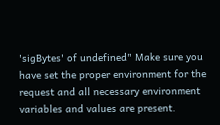'sigBytes' of undefined" Make sure you have set the proper environment for the request and all necessary environment variables and values are present.